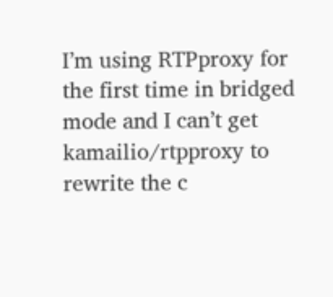I’m using RTPproxy for the first time in bridged mode and I can’t get kamailio/rtpproxy to rewrite the c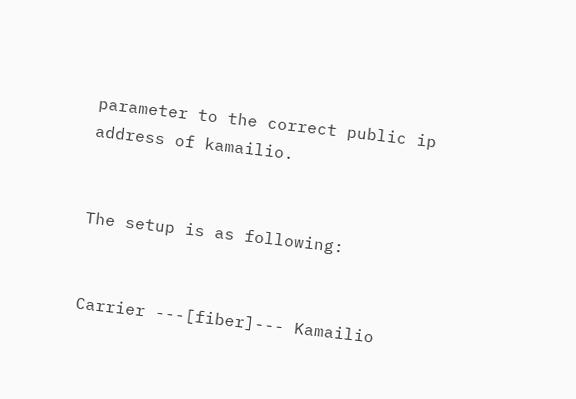parameter to the correct public ip address of kamailio.


The setup is as following:


Carrier ---[fiber]--- Kamailio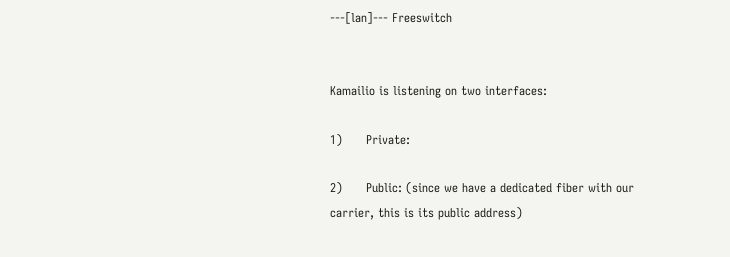---[lan]--- Freeswitch


Kamailio is listening on two interfaces:

1)      Private:

2)      Public: (since we have a dedicated fiber with our carrier, this is its public address)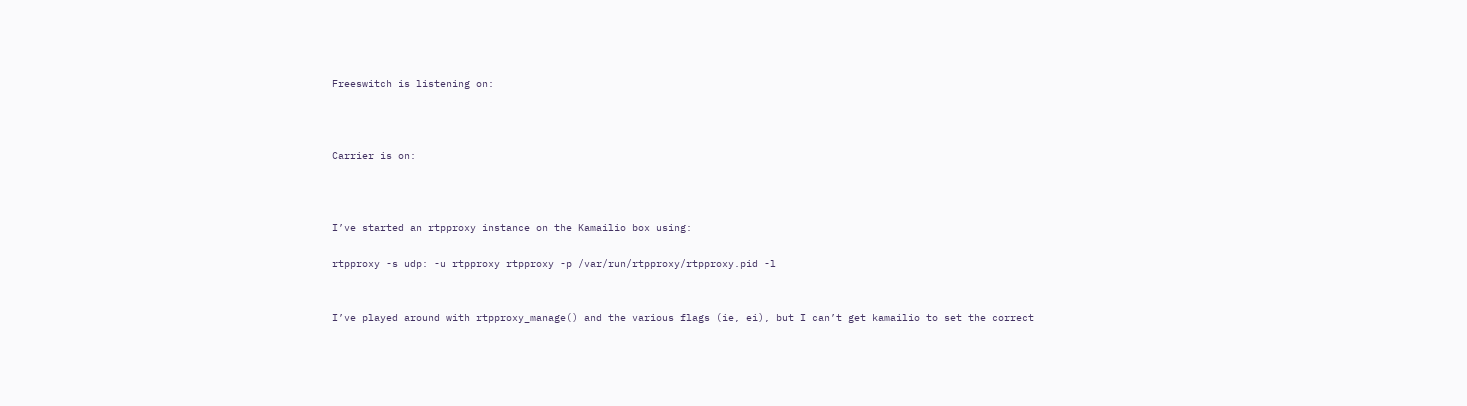Freeswitch is listening on:



Carrier is on:



I’ve started an rtpproxy instance on the Kamailio box using:

rtpproxy -s udp: -u rtpproxy rtpproxy -p /var/run/rtpproxy/rtpproxy.pid -l


I’ve played around with rtpproxy_manage() and the various flags (ie, ei), but I can’t get kamailio to set the correct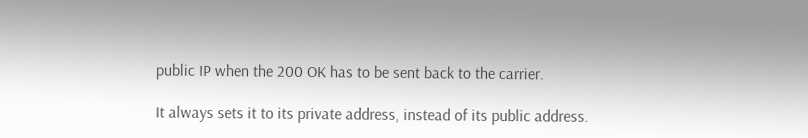public IP when the 200 OK has to be sent back to the carrier.

It always sets it to its private address, instead of its public address.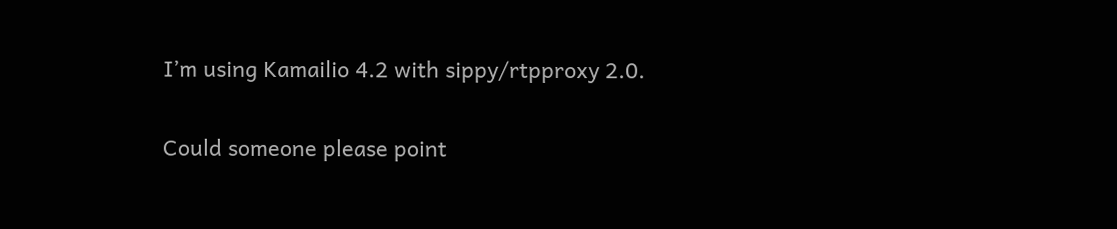I’m using Kamailio 4.2 with sippy/rtpproxy 2.0.


Could someone please point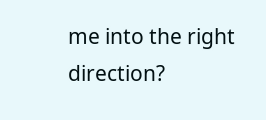me into the right direction?